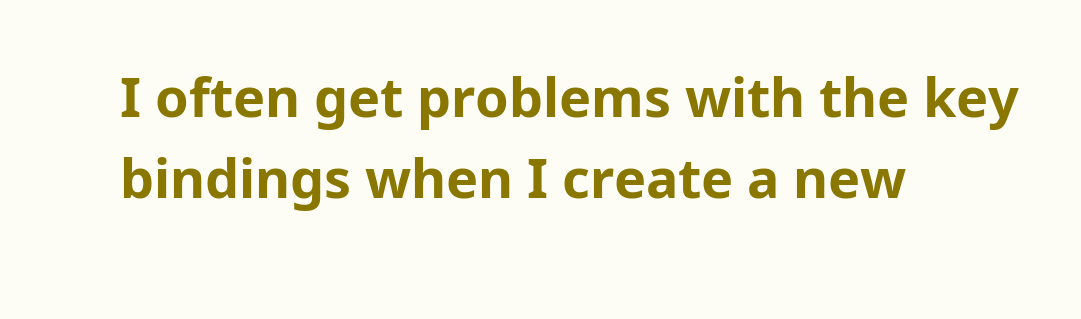I often get problems with the key bindings when I create a new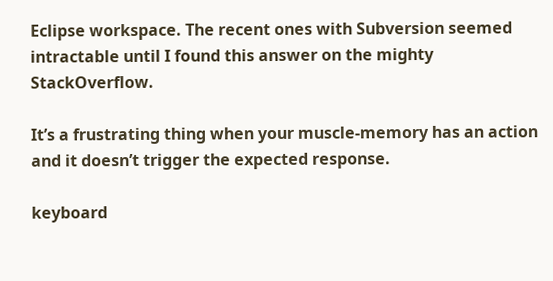Eclipse workspace. The recent ones with Subversion seemed intractable until I found this answer on the mighty StackOverflow.

It’s a frustrating thing when your muscle-memory has an action and it doesn’t trigger the expected response.

keyboard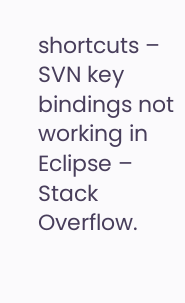shortcuts – SVN key bindings not working in Eclipse – Stack Overflow.